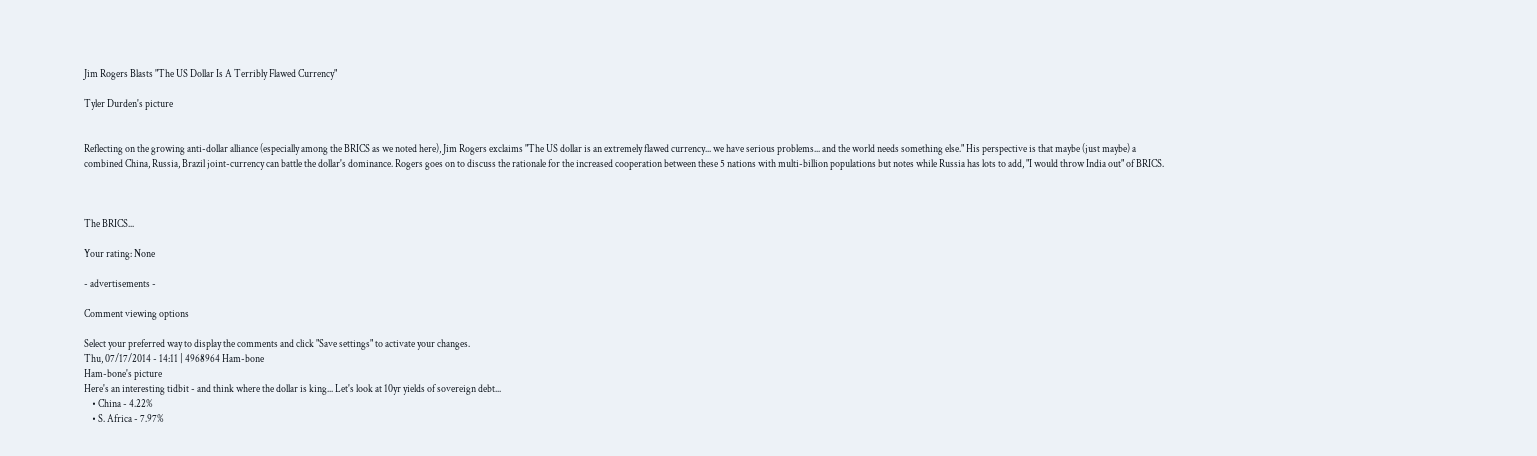Jim Rogers Blasts "The US Dollar Is A Terribly Flawed Currency"

Tyler Durden's picture


Reflecting on the growing anti-dollar alliance (especially among the BRICS as we noted here), Jim Rogers exclaims "The US dollar is an extremely flawed currency... we have serious problems... and the world needs something else." His perspective is that maybe (just maybe) a combined China, Russia, Brazil joint-currency can battle the dollar's dominance. Rogers goes on to discuss the rationale for the increased cooperation between these 5 nations with multi-billion populations but notes while Russia has lots to add, "I would throw India out" of BRICS.



The BRICS...

Your rating: None

- advertisements -

Comment viewing options

Select your preferred way to display the comments and click "Save settings" to activate your changes.
Thu, 07/17/2014 - 14:11 | 4968964 Ham-bone
Ham-bone's picture
Here's an interesting tidbit - and think where the dollar is king... Let's look at 10yr yields of sovereign debt...
    • China - 4.22%
    • S. Africa - 7.97%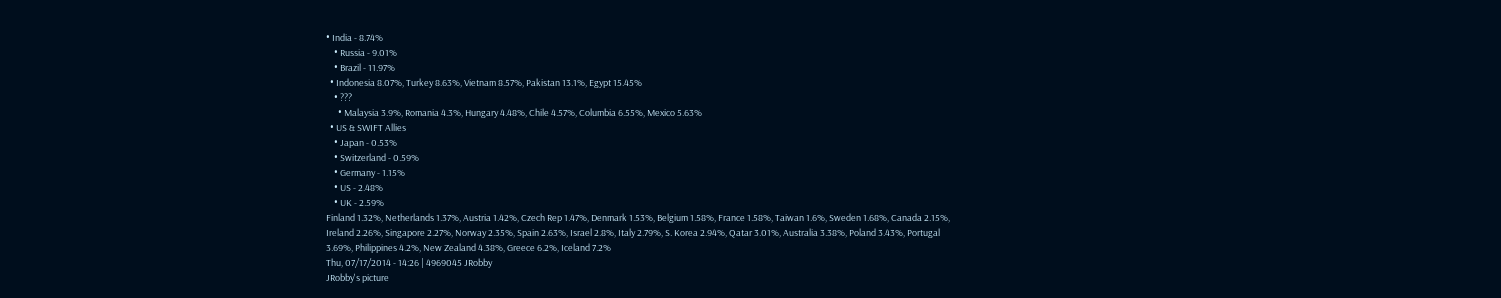• India - 8.74%
    • Russia - 9.01%
    • Brazil - 11.97%
  • Indonesia 8.07%, Turkey 8.63%, Vietnam 8.57%, Pakistan 13.1%, Egypt 15.45%
    • ???
      • Malaysia 3.9%, Romania 4.3%, Hungary 4.48%, Chile 4.57%, Columbia 6.55%, Mexico 5.63%
  • US & SWIFT Allies
    • Japan - 0.53%
    • Switzerland - 0.59%
    • Germany - 1.15%
    • US - 2.48%
    • UK - 2.59%
Finland 1.32%, Netherlands 1.37%, Austria 1.42%, Czech Rep 1.47%, Denmark 1.53%, Belgium 1.58%, France 1.58%, Taiwan 1.6%, Sweden 1.68%, Canada 2.15%, Ireland 2.26%, Singapore 2.27%, Norway 2.35%, Spain 2.63%, Israel 2.8%, Italy 2.79%, S. Korea 2.94%, Qatar 3.01%, Australia 3.38%, Poland 3.43%, Portugal 3.69%, Philippines 4.2%, New Zealand 4.38%, Greece 6.2%, Iceland 7.2%
Thu, 07/17/2014 - 14:26 | 4969045 JRobby
JRobby's picture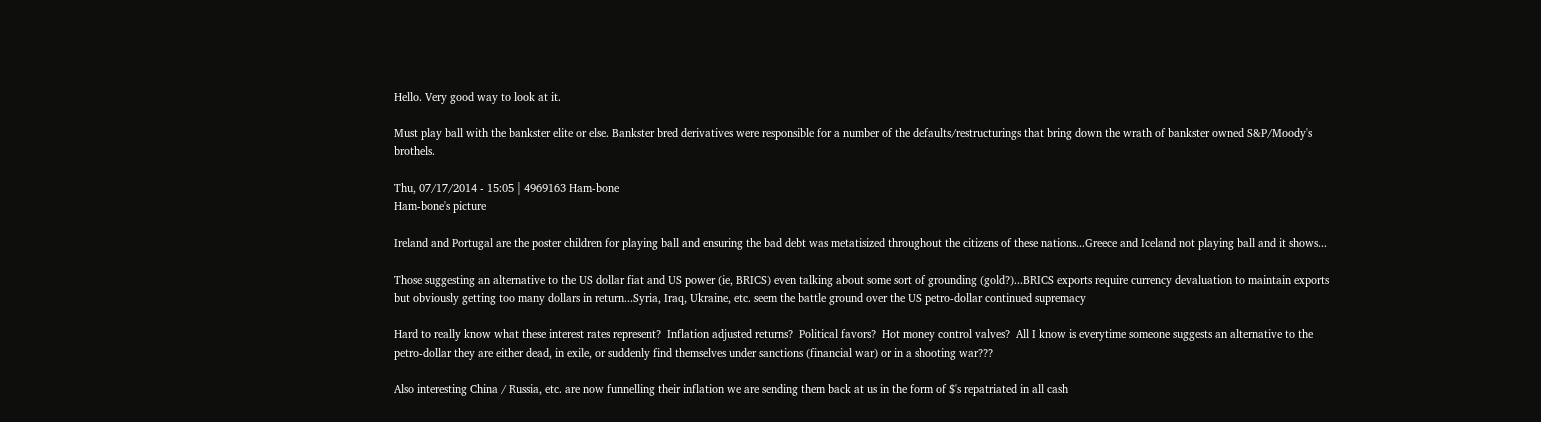Hello. Very good way to look at it.

Must play ball with the bankster elite or else. Bankster bred derivatives were responsible for a number of the defaults/restructurings that bring down the wrath of bankster owned S&P/Moody's brothels.

Thu, 07/17/2014 - 15:05 | 4969163 Ham-bone
Ham-bone's picture

Ireland and Portugal are the poster children for playing ball and ensuring the bad debt was metatisized throughout the citizens of these nations...Greece and Iceland not playing ball and it shows...

Those suggesting an alternative to the US dollar fiat and US power (ie, BRICS) even talking about some sort of grounding (gold?)...BRICS exports require currency devaluation to maintain exports but obviously getting too many dollars in return...Syria, Iraq, Ukraine, etc. seem the battle ground over the US petro-dollar continued supremacy

Hard to really know what these interest rates represent?  Inflation adjusted returns?  Political favors?  Hot money control valves?  All I know is everytime someone suggests an alternative to the petro-dollar they are either dead, in exile, or suddenly find themselves under sanctions (financial war) or in a shooting war???

Also interesting China / Russia, etc. are now funnelling their inflation we are sending them back at us in the form of $'s repatriated in all cash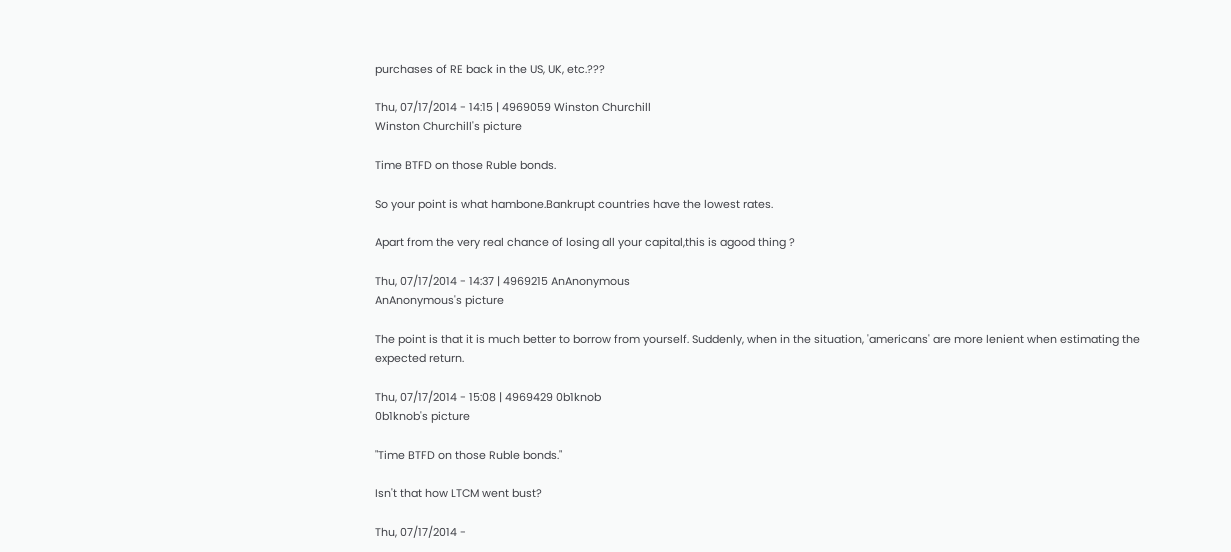purchases of RE back in the US, UK, etc.???

Thu, 07/17/2014 - 14:15 | 4969059 Winston Churchill
Winston Churchill's picture

Time BTFD on those Ruble bonds.

So your point is what hambone.Bankrupt countries have the lowest rates.

Apart from the very real chance of losing all your capital,this is agood thing ?

Thu, 07/17/2014 - 14:37 | 4969215 AnAnonymous
AnAnonymous's picture

The point is that it is much better to borrow from yourself. Suddenly, when in the situation, 'americans' are more lenient when estimating the expected return.

Thu, 07/17/2014 - 15:08 | 4969429 0b1knob
0b1knob's picture

"Time BTFD on those Ruble bonds."

Isn't that how LTCM went bust?

Thu, 07/17/2014 -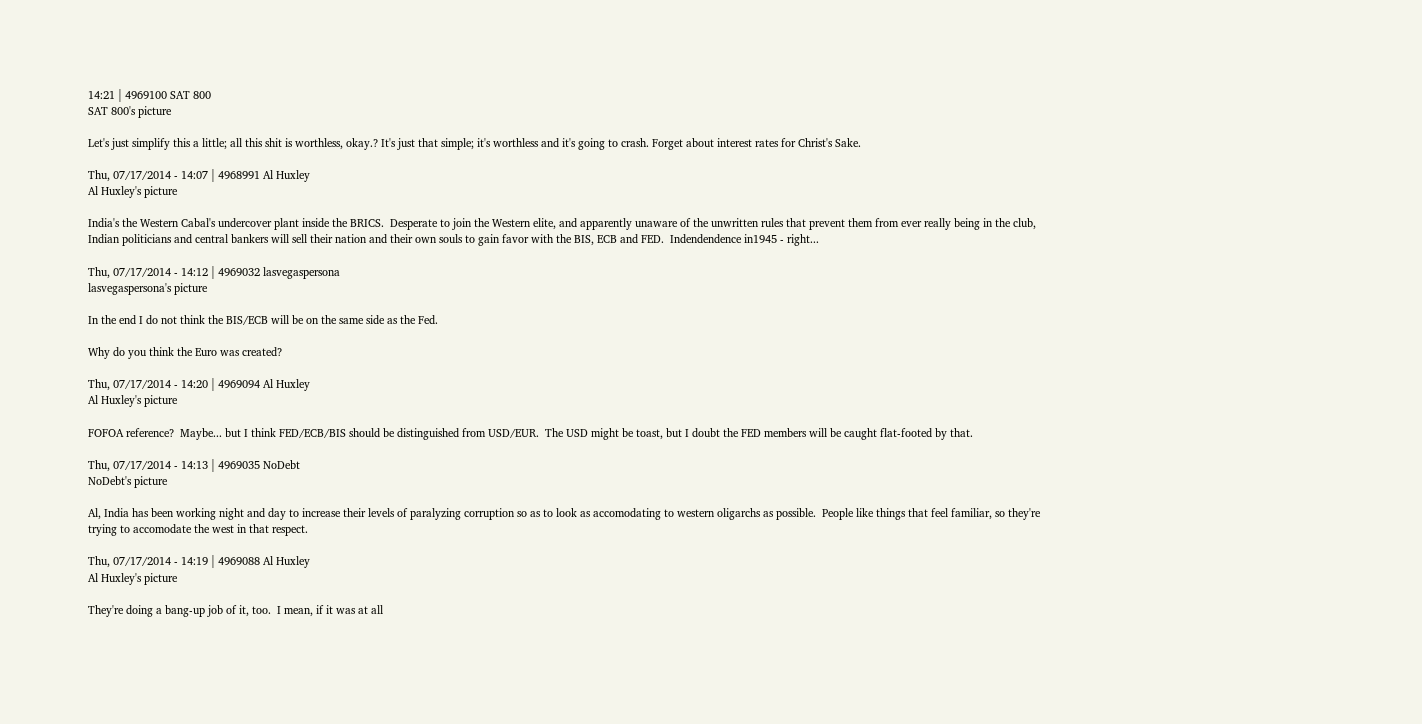14:21 | 4969100 SAT 800
SAT 800's picture

Let's just simplify this a little; all this shit is worthless, okay.? It's just that simple; it's worthless and it's going to crash. Forget about interest rates for Christ's Sake.

Thu, 07/17/2014 - 14:07 | 4968991 Al Huxley
Al Huxley's picture

India's the Western Cabal's undercover plant inside the BRICS.  Desperate to join the Western elite, and apparently unaware of the unwritten rules that prevent them from ever really being in the club, Indian politicians and central bankers will sell their nation and their own souls to gain favor with the BIS, ECB and FED.  Indendendence in1945 - right...

Thu, 07/17/2014 - 14:12 | 4969032 lasvegaspersona
lasvegaspersona's picture

In the end I do not think the BIS/ECB will be on the same side as the Fed.

Why do you think the Euro was created?

Thu, 07/17/2014 - 14:20 | 4969094 Al Huxley
Al Huxley's picture

FOFOA reference?  Maybe... but I think FED/ECB/BIS should be distinguished from USD/EUR.  The USD might be toast, but I doubt the FED members will be caught flat-footed by that.

Thu, 07/17/2014 - 14:13 | 4969035 NoDebt
NoDebt's picture

Al, India has been working night and day to increase their levels of paralyzing corruption so as to look as accomodating to western oligarchs as possible.  People like things that feel familiar, so they're trying to accomodate the west in that respect.

Thu, 07/17/2014 - 14:19 | 4969088 Al Huxley
Al Huxley's picture

They're doing a bang-up job of it, too.  I mean, if it was at all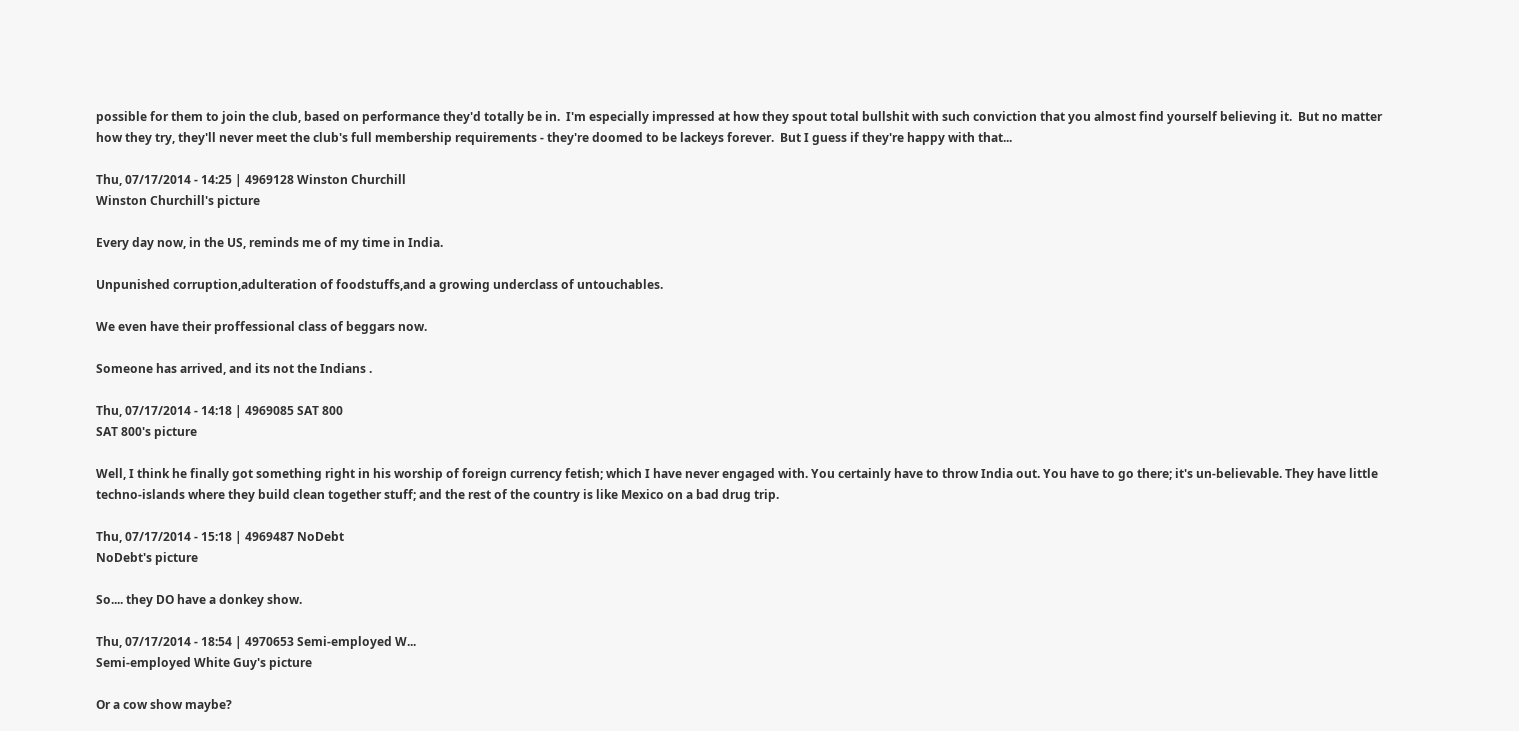possible for them to join the club, based on performance they'd totally be in.  I'm especially impressed at how they spout total bullshit with such conviction that you almost find yourself believing it.  But no matter how they try, they'll never meet the club's full membership requirements - they're doomed to be lackeys forever.  But I guess if they're happy with that...

Thu, 07/17/2014 - 14:25 | 4969128 Winston Churchill
Winston Churchill's picture

Every day now, in the US, reminds me of my time in India.

Unpunished corruption,adulteration of foodstuffs,and a growing underclass of untouchables.

We even have their proffessional class of beggars now.

Someone has arrived, and its not the Indians .

Thu, 07/17/2014 - 14:18 | 4969085 SAT 800
SAT 800's picture

Well, I think he finally got something right in his worship of foreign currency fetish; which I have never engaged with. You certainly have to throw India out. You have to go there; it's un-believable. They have little techno-islands where they build clean together stuff; and the rest of the country is like Mexico on a bad drug trip.

Thu, 07/17/2014 - 15:18 | 4969487 NoDebt
NoDebt's picture

So.... they DO have a donkey show.

Thu, 07/17/2014 - 18:54 | 4970653 Semi-employed W...
Semi-employed White Guy's picture

Or a cow show maybe?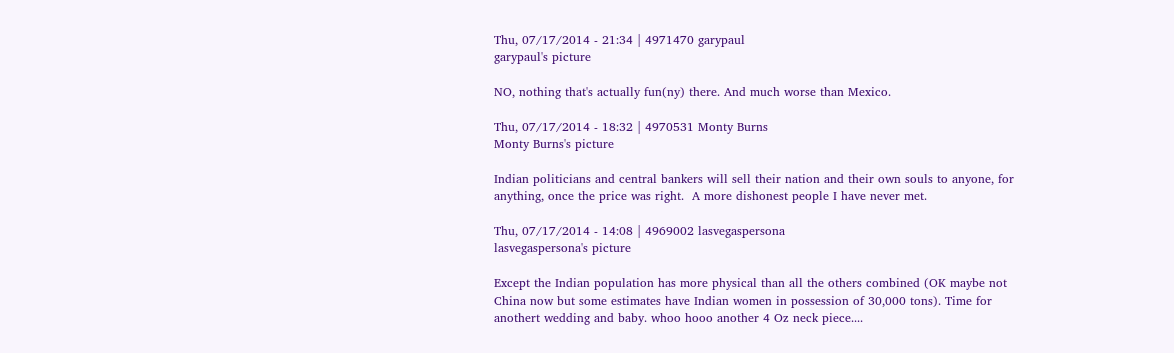Thu, 07/17/2014 - 21:34 | 4971470 garypaul
garypaul's picture

NO, nothing that's actually fun(ny) there. And much worse than Mexico.

Thu, 07/17/2014 - 18:32 | 4970531 Monty Burns
Monty Burns's picture

Indian politicians and central bankers will sell their nation and their own souls to anyone, for anything, once the price was right.  A more dishonest people I have never met.

Thu, 07/17/2014 - 14:08 | 4969002 lasvegaspersona
lasvegaspersona's picture

Except the Indian population has more physical than all the others combined (OK maybe not China now but some estimates have Indian women in possession of 30,000 tons). Time for anothert wedding and baby. whoo hooo another 4 Oz neck piece....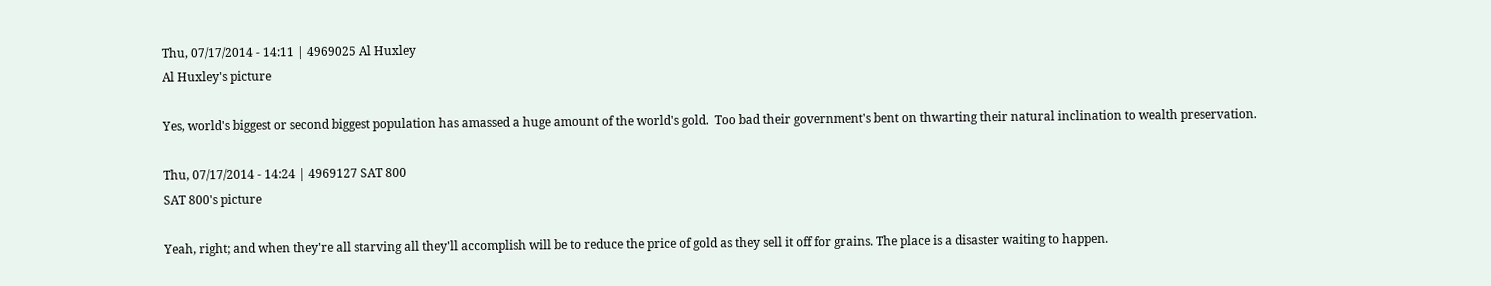Thu, 07/17/2014 - 14:11 | 4969025 Al Huxley
Al Huxley's picture

Yes, world's biggest or second biggest population has amassed a huge amount of the world's gold.  Too bad their government's bent on thwarting their natural inclination to wealth preservation.

Thu, 07/17/2014 - 14:24 | 4969127 SAT 800
SAT 800's picture

Yeah, right; and when they're all starving all they'll accomplish will be to reduce the price of gold as they sell it off for grains. The place is a disaster waiting to happen.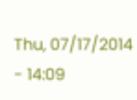Thu, 07/17/2014 - 14:09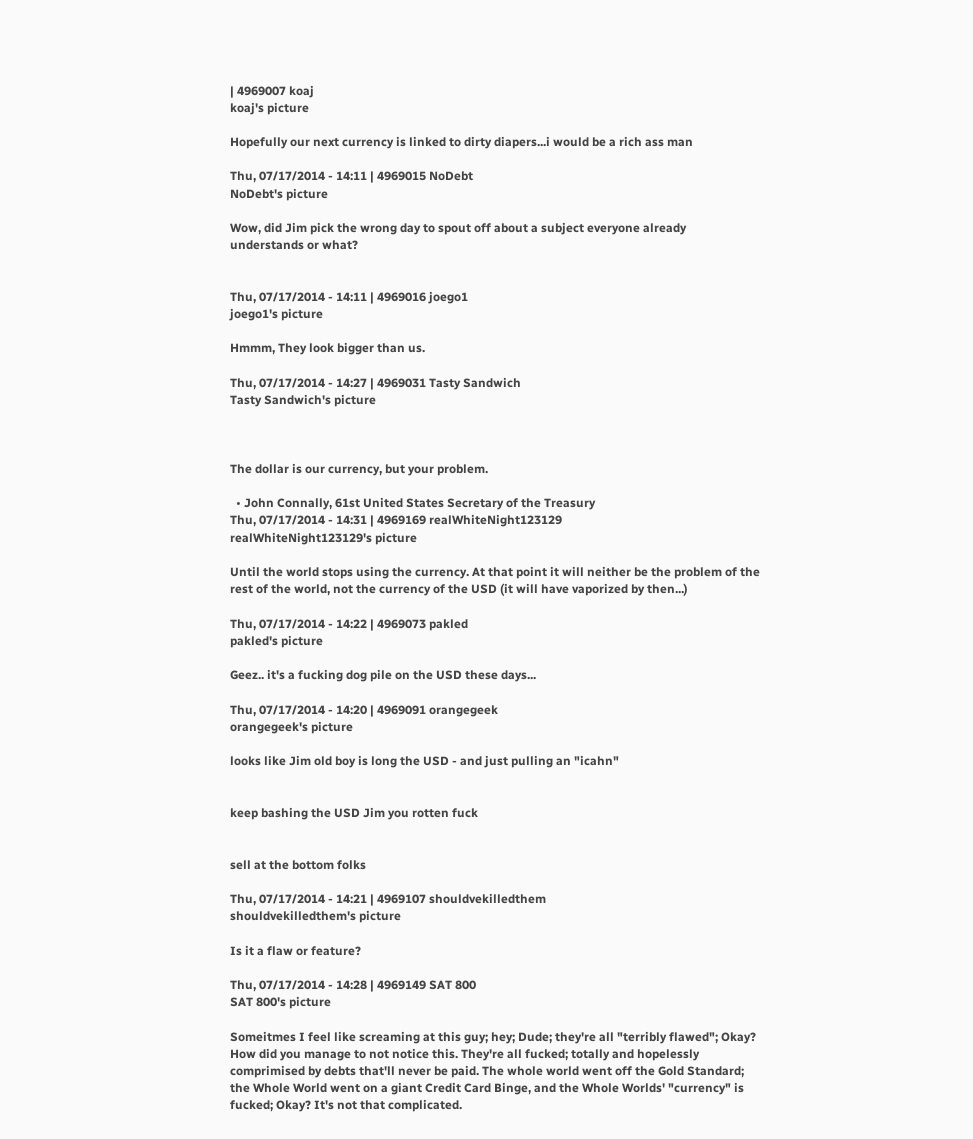| 4969007 koaj
koaj's picture

Hopefully our next currency is linked to dirty diapers...i would be a rich ass man

Thu, 07/17/2014 - 14:11 | 4969015 NoDebt
NoDebt's picture

Wow, did Jim pick the wrong day to spout off about a subject everyone already understands or what?


Thu, 07/17/2014 - 14:11 | 4969016 joego1
joego1's picture

Hmmm, They look bigger than us.

Thu, 07/17/2014 - 14:27 | 4969031 Tasty Sandwich
Tasty Sandwich's picture



The dollar is our currency, but your problem.

  • John Connally, 61st United States Secretary of the Treasury
Thu, 07/17/2014 - 14:31 | 4969169 realWhiteNight123129
realWhiteNight123129's picture

Until the world stops using the currency. At that point it will neither be the problem of the rest of the world, not the currency of the USD (it will have vaporized by then...)

Thu, 07/17/2014 - 14:22 | 4969073 pakled
pakled's picture

Geez.. it's a fucking dog pile on the USD these days...

Thu, 07/17/2014 - 14:20 | 4969091 orangegeek
orangegeek's picture

looks like Jim old boy is long the USD - and just pulling an "icahn"


keep bashing the USD Jim you rotten fuck


sell at the bottom folks

Thu, 07/17/2014 - 14:21 | 4969107 shouldvekilledthem
shouldvekilledthem's picture

Is it a flaw or feature?

Thu, 07/17/2014 - 14:28 | 4969149 SAT 800
SAT 800's picture

Someitmes I feel like screaming at this guy; hey; Dude; they're all "terribly flawed"; Okay? How did you manage to not notice this. They're all fucked; totally and hopelessly comprimised by debts that'll never be paid. The whole world went off the Gold Standard; the Whole World went on a giant Credit Card Binge, and the Whole Worlds' "currency" is fucked; Okay? It's not that complicated.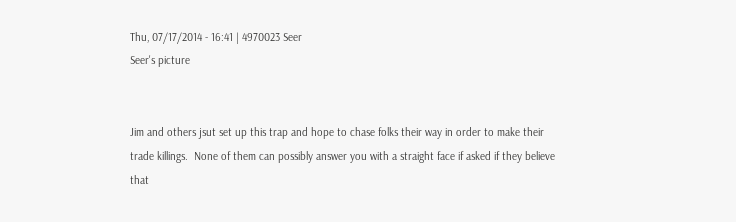Thu, 07/17/2014 - 16:41 | 4970023 Seer
Seer's picture


Jim and others jsut set up this trap and hope to chase folks their way in order to make their trade killings.  None of them can possibly answer you with a straight face if asked if they believe that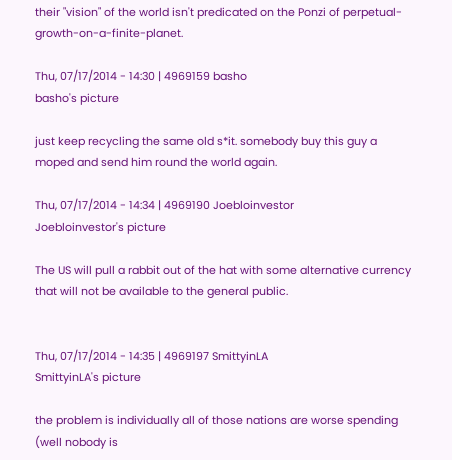their "vision" of the world isn't predicated on the Ponzi of perpetual-growth-on-a-finite-planet.

Thu, 07/17/2014 - 14:30 | 4969159 basho
basho's picture

just keep recycling the same old s*it. somebody buy this guy a moped and send him round the world again.

Thu, 07/17/2014 - 14:34 | 4969190 Joebloinvestor
Joebloinvestor's picture

The US will pull a rabbit out of the hat with some alternative currency that will not be available to the general public.


Thu, 07/17/2014 - 14:35 | 4969197 SmittyinLA
SmittyinLA's picture

the problem is individually all of those nations are worse spending (well nobody is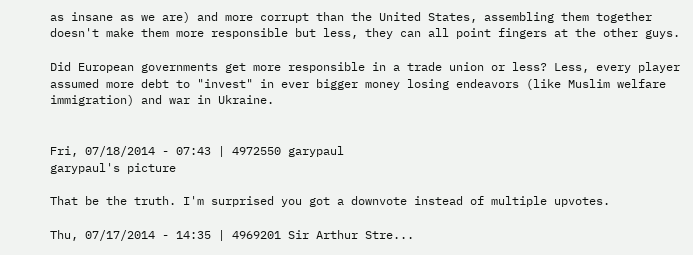as insane as we are) and more corrupt than the United States, assembling them together doesn't make them more responsible but less, they can all point fingers at the other guys.

Did European governments get more responsible in a trade union or less? Less, every player assumed more debt to "invest" in ever bigger money losing endeavors (like Muslim welfare immigration) and war in Ukraine.


Fri, 07/18/2014 - 07:43 | 4972550 garypaul
garypaul's picture

That be the truth. I'm surprised you got a downvote instead of multiple upvotes.

Thu, 07/17/2014 - 14:35 | 4969201 Sir Arthur Stre...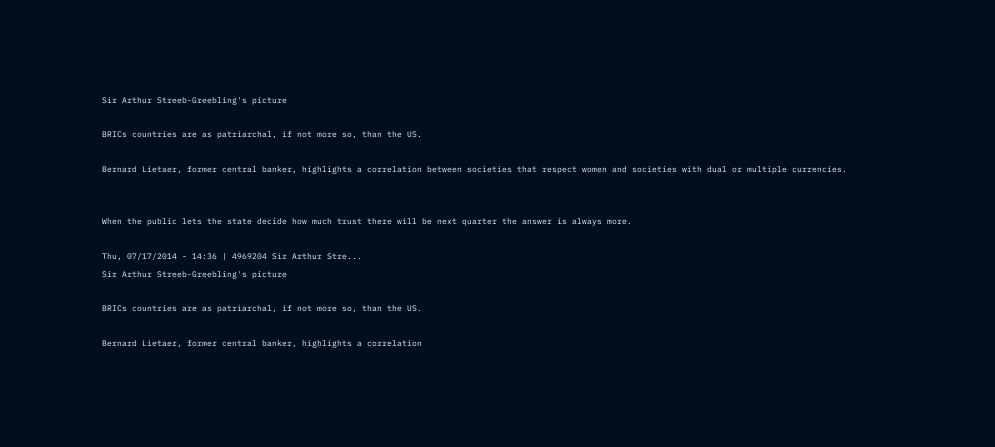Sir Arthur Streeb-Greebling's picture

BRICs countries are as patriarchal, if not more so, than the US.

Bernard Lietaer, former central banker, highlights a correlation between societies that respect women and societies with dual or multiple currencies.


When the public lets the state decide how much trust there will be next quarter the answer is always more.

Thu, 07/17/2014 - 14:36 | 4969204 Sir Arthur Stre...
Sir Arthur Streeb-Greebling's picture

BRICs countries are as patriarchal, if not more so, than the US.

Bernard Lietaer, former central banker, highlights a correlation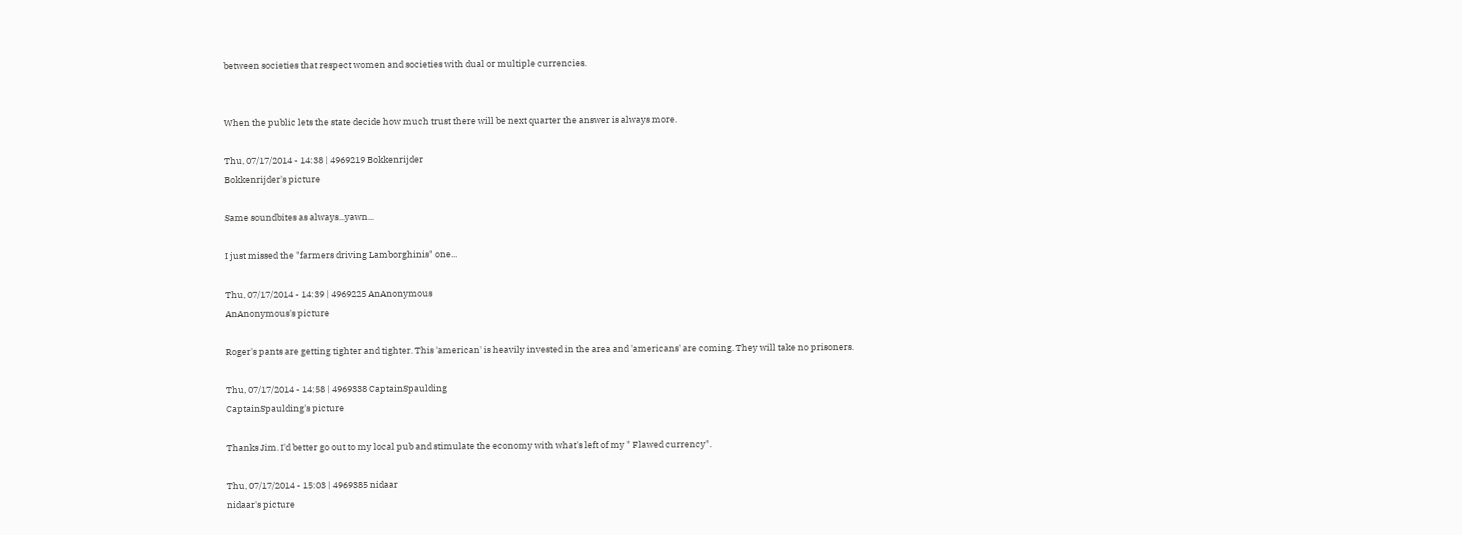between societies that respect women and societies with dual or multiple currencies.


When the public lets the state decide how much trust there will be next quarter the answer is always more.

Thu, 07/17/2014 - 14:38 | 4969219 Bokkenrijder
Bokkenrijder's picture

Same soundbites as always...yawn...

I just missed the "farmers driving Lamborghinis" one...

Thu, 07/17/2014 - 14:39 | 4969225 AnAnonymous
AnAnonymous's picture

Roger's pants are getting tighter and tighter. This 'american' is heavily invested in the area and 'americans' are coming. They will take no prisoners.

Thu, 07/17/2014 - 14:58 | 4969338 CaptainSpaulding
CaptainSpaulding's picture

Thanks Jim. I'd better go out to my local pub and stimulate the economy with what's left of my " Flawed currency".

Thu, 07/17/2014 - 15:03 | 4969385 nidaar
nidaar's picture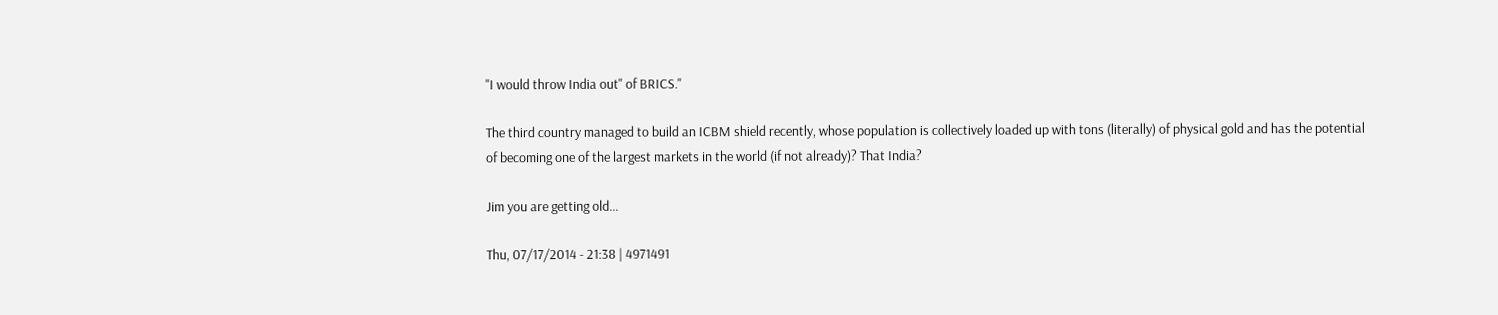"I would throw India out" of BRICS."

The third country managed to build an ICBM shield recently, whose population is collectively loaded up with tons (literally) of physical gold and has the potential of becoming one of the largest markets in the world (if not already)? That India?

Jim you are getting old...

Thu, 07/17/2014 - 21:38 | 4971491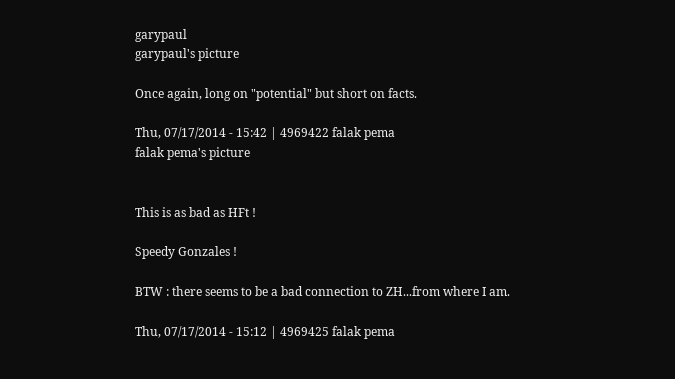garypaul
garypaul's picture

Once again, long on "potential" but short on facts.

Thu, 07/17/2014 - 15:42 | 4969422 falak pema
falak pema's picture


This is as bad as HFt !

Speedy Gonzales !

BTW : there seems to be a bad connection to ZH...from where I am.

Thu, 07/17/2014 - 15:12 | 4969425 falak pema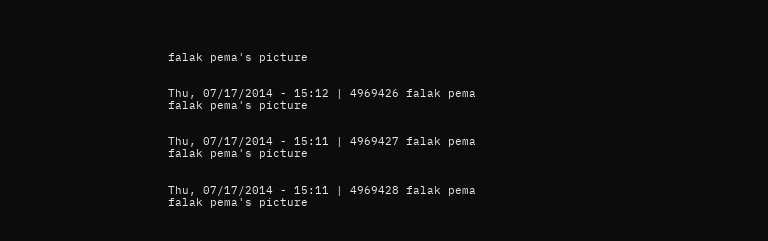falak pema's picture


Thu, 07/17/2014 - 15:12 | 4969426 falak pema
falak pema's picture


Thu, 07/17/2014 - 15:11 | 4969427 falak pema
falak pema's picture


Thu, 07/17/2014 - 15:11 | 4969428 falak pema
falak pema's picture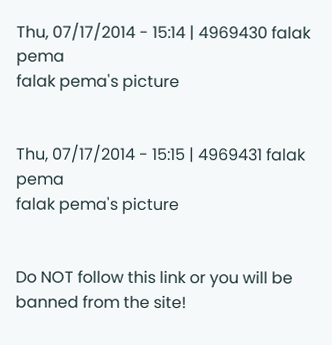Thu, 07/17/2014 - 15:14 | 4969430 falak pema
falak pema's picture


Thu, 07/17/2014 - 15:15 | 4969431 falak pema
falak pema's picture


Do NOT follow this link or you will be banned from the site!